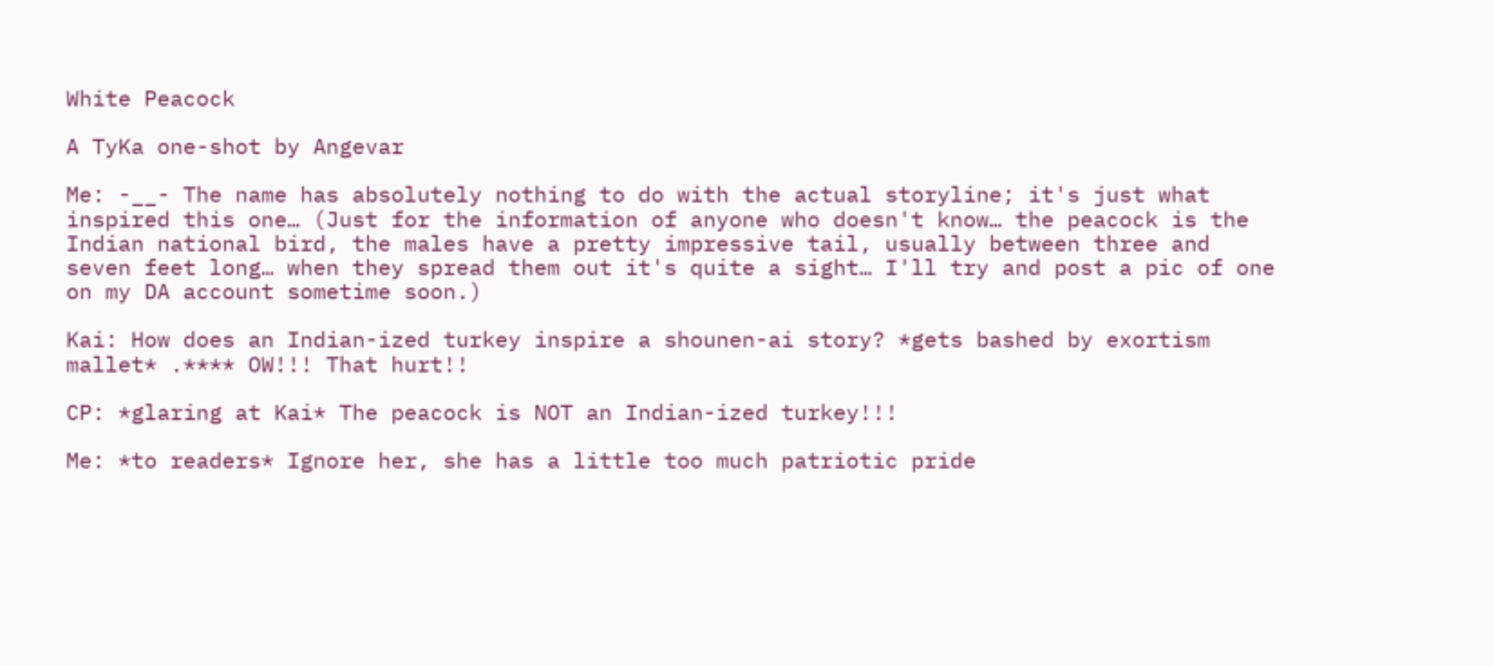White Peacock

A TyKa one-shot by Angevar

Me: -__- The name has absolutely nothing to do with the actual storyline; it's just what inspired this one… (Just for the information of anyone who doesn't know… the peacock is the Indian national bird, the males have a pretty impressive tail, usually between three and seven feet long… when they spread them out it's quite a sight… I'll try and post a pic of one on my DA account sometime soon.)

Kai: How does an Indian-ized turkey inspire a shounen-ai story? *gets bashed by exortism mallet* .**** OW!!! That hurt!!

CP: *glaring at Kai* The peacock is NOT an Indian-ized turkey!!!

Me: *to readers* Ignore her, she has a little too much patriotic pride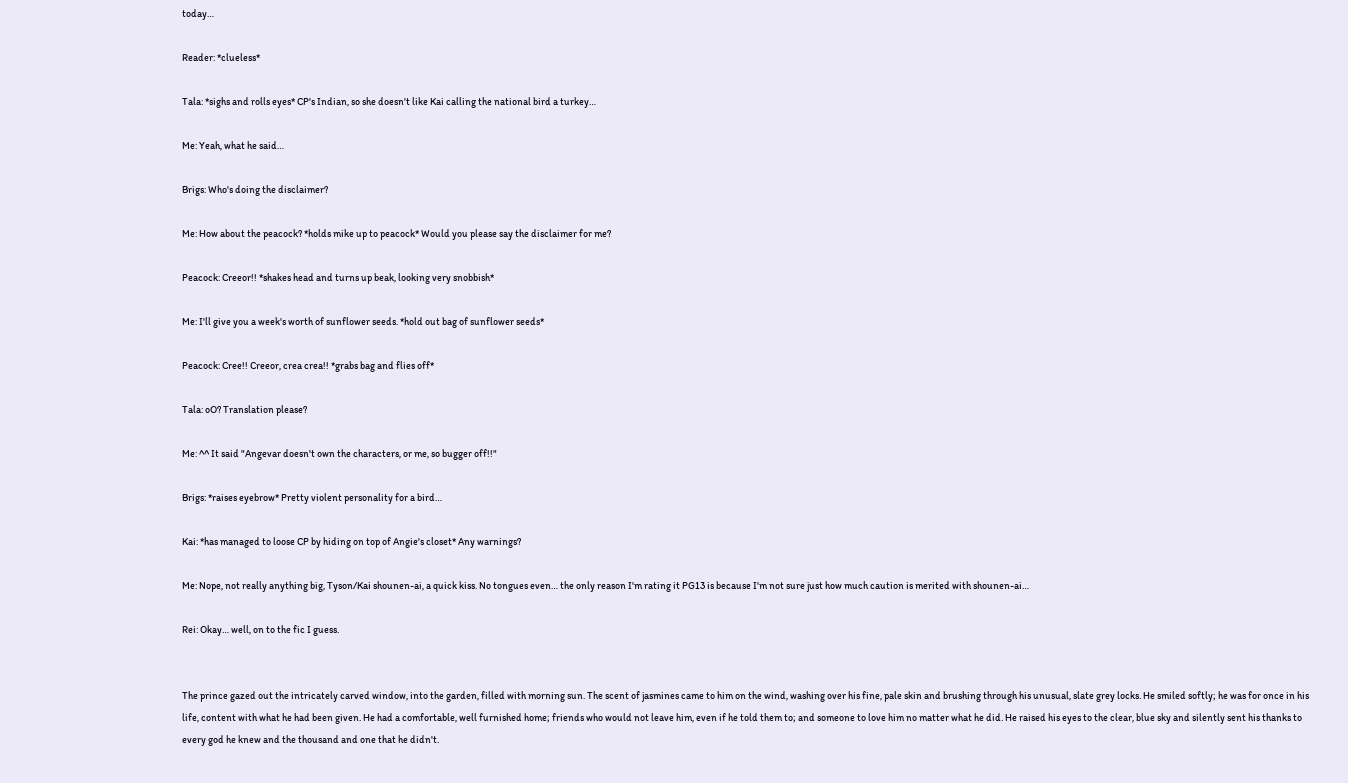today…

Reader: *clueless*

Tala: *sighs and rolls eyes* CP's Indian, so she doesn't like Kai calling the national bird a turkey…

Me: Yeah, what he said…

Brigs: Who's doing the disclaimer?

Me: How about the peacock? *holds mike up to peacock* Would you please say the disclaimer for me?

Peacock: Creeor!! *shakes head and turns up beak, looking very snobbish*

Me: I'll give you a week's worth of sunflower seeds. *hold out bag of sunflower seeds*

Peacock: Cree!! Creeor, crea crea!! *grabs bag and flies off*

Tala: oO? Translation please?

Me: ^^ It said "Angevar doesn't own the characters, or me, so bugger off!!"

Brigs: *raises eyebrow* Pretty violent personality for a bird…

Kai: *has managed to loose CP by hiding on top of Angie's closet* Any warnings?

Me: Nope, not really anything big, Tyson/Kai shounen-ai, a quick kiss. No tongues even… the only reason I'm rating it PG13 is because I'm not sure just how much caution is merited with shounen-ai…

Rei: Okay… well, on to the fic I guess.


The prince gazed out the intricately carved window, into the garden, filled with morning sun. The scent of jasmines came to him on the wind, washing over his fine, pale skin and brushing through his unusual, slate grey locks. He smiled softly; he was for once in his life, content with what he had been given. He had a comfortable, well furnished home; friends who would not leave him, even if he told them to; and someone to love him no matter what he did. He raised his eyes to the clear, blue sky and silently sent his thanks to every god he knew and the thousand and one that he didn't.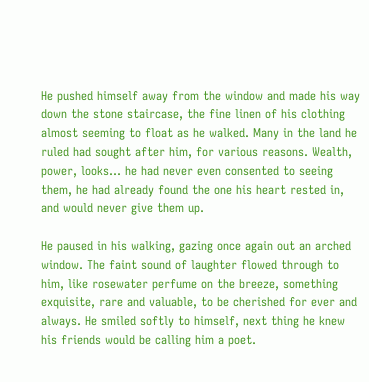He pushed himself away from the window and made his way down the stone staircase, the fine linen of his clothing almost seeming to float as he walked. Many in the land he ruled had sought after him, for various reasons. Wealth, power, looks… he had never even consented to seeing them, he had already found the one his heart rested in, and would never give them up.

He paused in his walking, gazing once again out an arched window. The faint sound of laughter flowed through to him, like rosewater perfume on the breeze, something exquisite, rare and valuable, to be cherished for ever and always. He smiled softly to himself, next thing he knew his friends would be calling him a poet.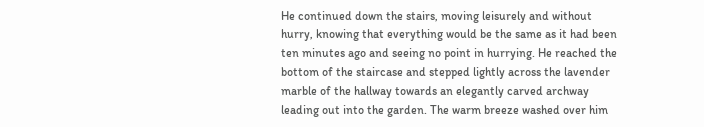He continued down the stairs, moving leisurely and without hurry, knowing that everything would be the same as it had been ten minutes ago and seeing no point in hurrying. He reached the bottom of the staircase and stepped lightly across the lavender marble of the hallway towards an elegantly carved archway leading out into the garden. The warm breeze washed over him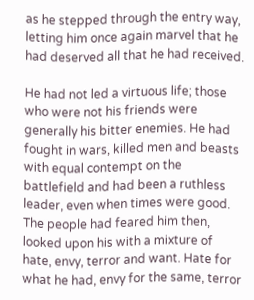as he stepped through the entry way, letting him once again marvel that he had deserved all that he had received.

He had not led a virtuous life; those who were not his friends were generally his bitter enemies. He had fought in wars, killed men and beasts with equal contempt on the battlefield and had been a ruthless leader, even when times were good. The people had feared him then, looked upon his with a mixture of hate, envy, terror and want. Hate for what he had, envy for the same, terror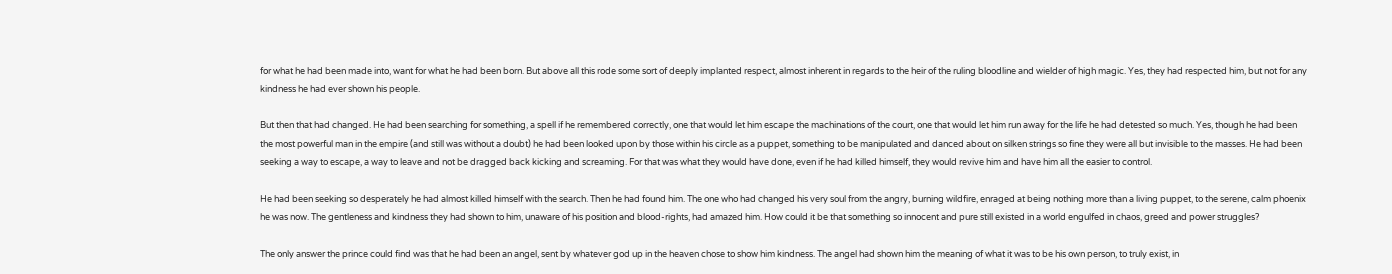for what he had been made into, want for what he had been born. But above all this rode some sort of deeply implanted respect, almost inherent in regards to the heir of the ruling bloodline and wielder of high magic. Yes, they had respected him, but not for any kindness he had ever shown his people.

But then that had changed. He had been searching for something, a spell if he remembered correctly, one that would let him escape the machinations of the court, one that would let him run away for the life he had detested so much. Yes, though he had been the most powerful man in the empire (and still was without a doubt) he had been looked upon by those within his circle as a puppet, something to be manipulated and danced about on silken strings so fine they were all but invisible to the masses. He had been seeking a way to escape, a way to leave and not be dragged back kicking and screaming. For that was what they would have done, even if he had killed himself, they would revive him and have him all the easier to control.

He had been seeking so desperately he had almost killed himself with the search. Then he had found him. The one who had changed his very soul from the angry, burning wildfire, enraged at being nothing more than a living puppet, to the serene, calm phoenix he was now. The gentleness and kindness they had shown to him, unaware of his position and blood-rights, had amazed him. How could it be that something so innocent and pure still existed in a world engulfed in chaos, greed and power struggles?

The only answer the prince could find was that he had been an angel, sent by whatever god up in the heaven chose to show him kindness. The angel had shown him the meaning of what it was to be his own person, to truly exist, in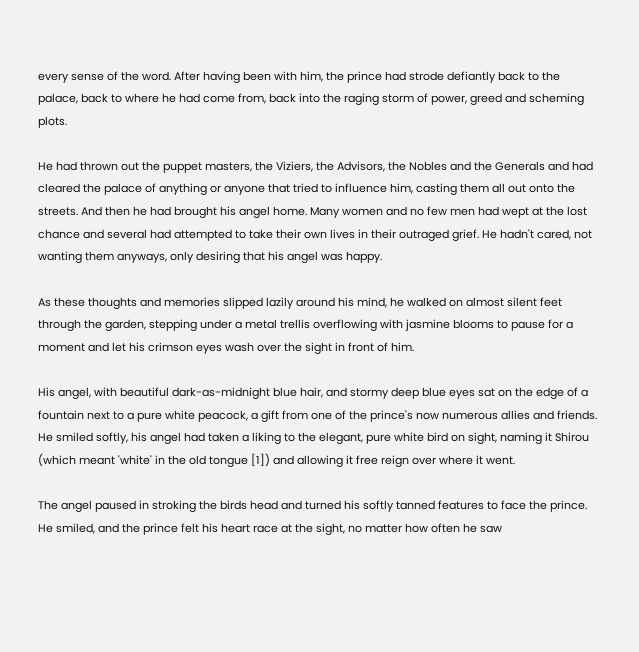every sense of the word. After having been with him, the prince had strode defiantly back to the palace, back to where he had come from, back into the raging storm of power, greed and scheming plots.

He had thrown out the puppet masters, the Viziers, the Advisors, the Nobles and the Generals and had cleared the palace of anything or anyone that tried to influence him, casting them all out onto the streets. And then he had brought his angel home. Many women and no few men had wept at the lost chance and several had attempted to take their own lives in their outraged grief. He hadn't cared, not wanting them anyways, only desiring that his angel was happy.

As these thoughts and memories slipped lazily around his mind, he walked on almost silent feet through the garden, stepping under a metal trellis overflowing with jasmine blooms to pause for a moment and let his crimson eyes wash over the sight in front of him.

His angel, with beautiful dark-as-midnight blue hair, and stormy deep blue eyes sat on the edge of a fountain next to a pure white peacock, a gift from one of the prince's now numerous allies and friends. He smiled softly, his angel had taken a liking to the elegant, pure white bird on sight, naming it Shirou (which meant 'white' in the old tongue [1]) and allowing it free reign over where it went.

The angel paused in stroking the birds head and turned his softly tanned features to face the prince. He smiled, and the prince felt his heart race at the sight, no matter how often he saw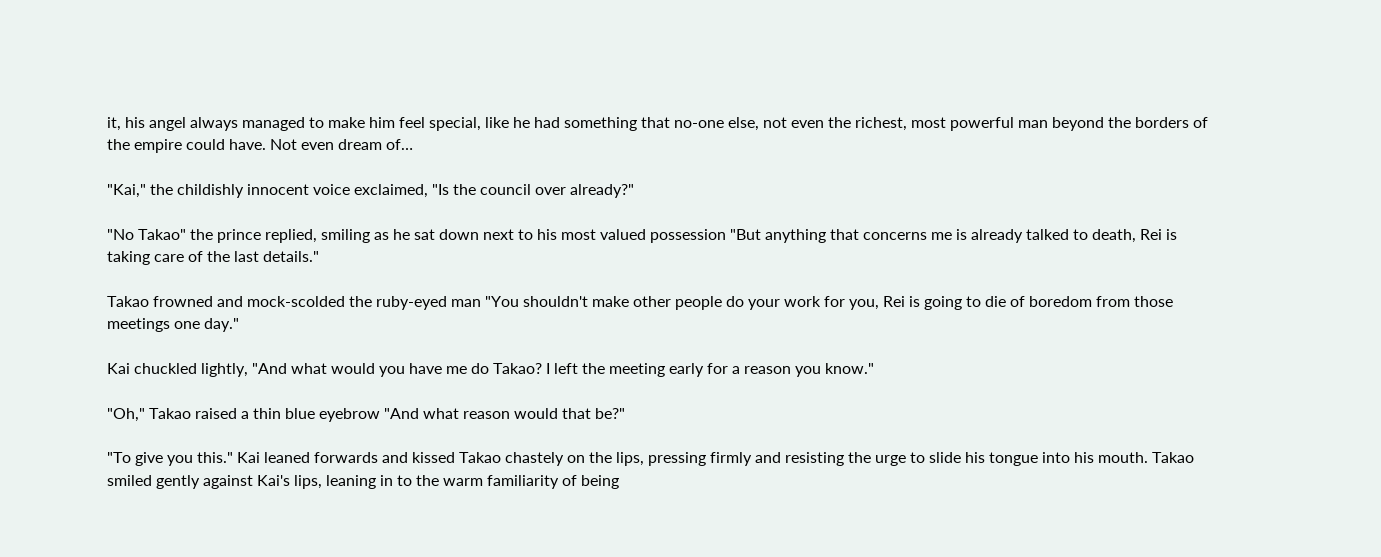it, his angel always managed to make him feel special, like he had something that no-one else, not even the richest, most powerful man beyond the borders of the empire could have. Not even dream of…

"Kai," the childishly innocent voice exclaimed, "Is the council over already?"

"No Takao" the prince replied, smiling as he sat down next to his most valued possession "But anything that concerns me is already talked to death, Rei is taking care of the last details."

Takao frowned and mock-scolded the ruby-eyed man "You shouldn't make other people do your work for you, Rei is going to die of boredom from those meetings one day."

Kai chuckled lightly, "And what would you have me do Takao? I left the meeting early for a reason you know."

"Oh," Takao raised a thin blue eyebrow "And what reason would that be?"

"To give you this." Kai leaned forwards and kissed Takao chastely on the lips, pressing firmly and resisting the urge to slide his tongue into his mouth. Takao smiled gently against Kai's lips, leaning in to the warm familiarity of being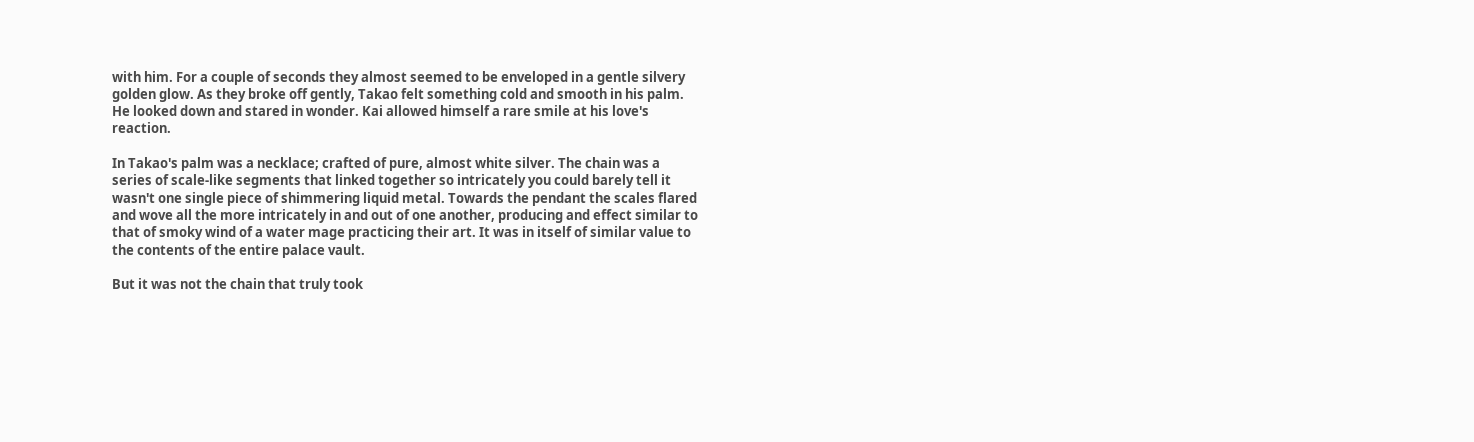with him. For a couple of seconds they almost seemed to be enveloped in a gentle silvery golden glow. As they broke off gently, Takao felt something cold and smooth in his palm. He looked down and stared in wonder. Kai allowed himself a rare smile at his love's reaction.

In Takao's palm was a necklace; crafted of pure, almost white silver. The chain was a series of scale-like segments that linked together so intricately you could barely tell it wasn't one single piece of shimmering liquid metal. Towards the pendant the scales flared and wove all the more intricately in and out of one another, producing and effect similar to that of smoky wind of a water mage practicing their art. It was in itself of similar value to the contents of the entire palace vault.

But it was not the chain that truly took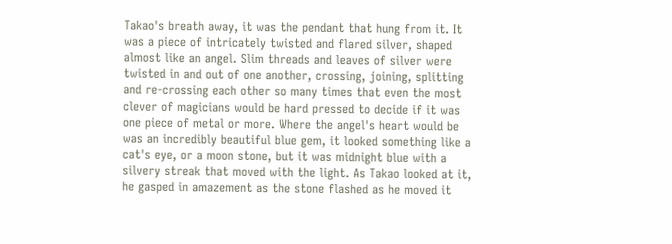Takao's breath away, it was the pendant that hung from it. It was a piece of intricately twisted and flared silver, shaped almost like an angel. Slim threads and leaves of silver were twisted in and out of one another, crossing, joining, splitting and re-crossing each other so many times that even the most clever of magicians would be hard pressed to decide if it was one piece of metal or more. Where the angel's heart would be was an incredibly beautiful blue gem, it looked something like a cat's eye, or a moon stone, but it was midnight blue with a silvery streak that moved with the light. As Takao looked at it, he gasped in amazement as the stone flashed as he moved it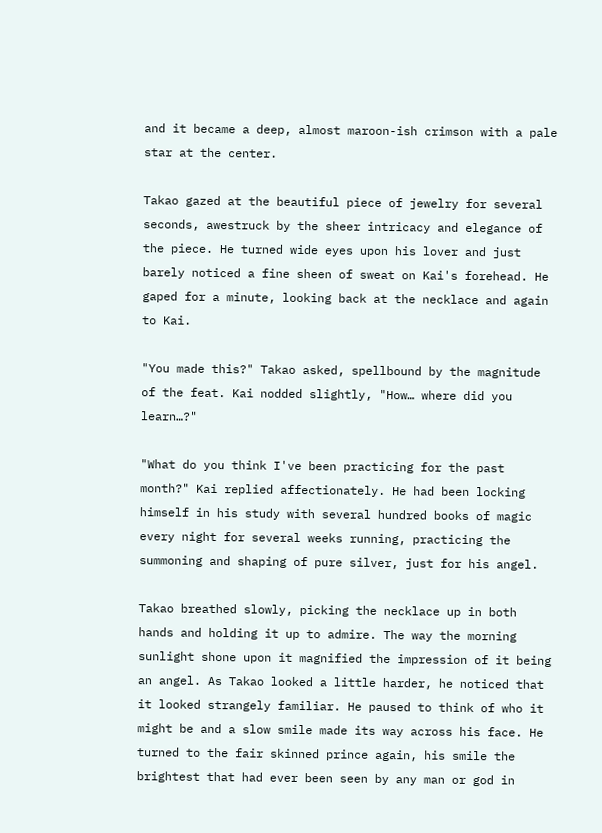and it became a deep, almost maroon-ish crimson with a pale star at the center.

Takao gazed at the beautiful piece of jewelry for several seconds, awestruck by the sheer intricacy and elegance of the piece. He turned wide eyes upon his lover and just barely noticed a fine sheen of sweat on Kai's forehead. He gaped for a minute, looking back at the necklace and again to Kai.

"You made this?" Takao asked, spellbound by the magnitude of the feat. Kai nodded slightly, "How… where did you learn…?"

"What do you think I've been practicing for the past month?" Kai replied affectionately. He had been locking himself in his study with several hundred books of magic every night for several weeks running, practicing the summoning and shaping of pure silver, just for his angel.

Takao breathed slowly, picking the necklace up in both hands and holding it up to admire. The way the morning sunlight shone upon it magnified the impression of it being an angel. As Takao looked a little harder, he noticed that it looked strangely familiar. He paused to think of who it might be and a slow smile made its way across his face. He turned to the fair skinned prince again, his smile the brightest that had ever been seen by any man or god in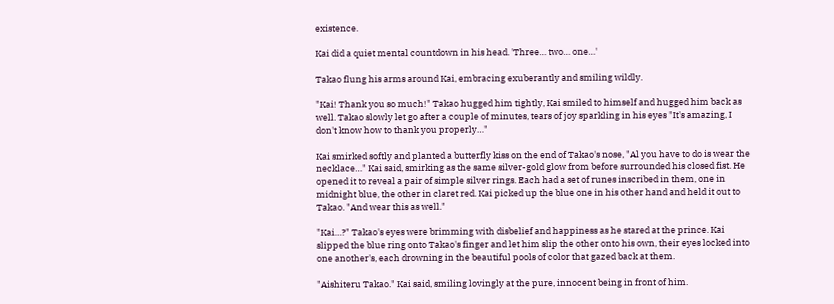existence.

Kai did a quiet mental countdown in his head. 'Three… two… one…'

Takao flung his arms around Kai, embracing exuberantly and smiling wildly.

"Kai! Thank you so much!" Takao hugged him tightly, Kai smiled to himself and hugged him back as well. Takao slowly let go after a couple of minutes, tears of joy sparkling in his eyes "It's amazing, I don't know how to thank you properly…"

Kai smirked softly and planted a butterfly kiss on the end of Takao's nose, "Al you have to do is wear the necklace…" Kai said, smirking as the same silver-gold glow from before surrounded his closed fist. He opened it to reveal a pair of simple silver rings. Each had a set of runes inscribed in them, one in midnight blue, the other in claret red. Kai picked up the blue one in his other hand and held it out to Takao. "And wear this as well."

"Kai…?" Takao's eyes were brimming with disbelief and happiness as he stared at the prince. Kai slipped the blue ring onto Takao's finger and let him slip the other onto his own, their eyes locked into one another's, each drowning in the beautiful pools of color that gazed back at them.

"Aishiteru Takao." Kai said, smiling lovingly at the pure, innocent being in front of him.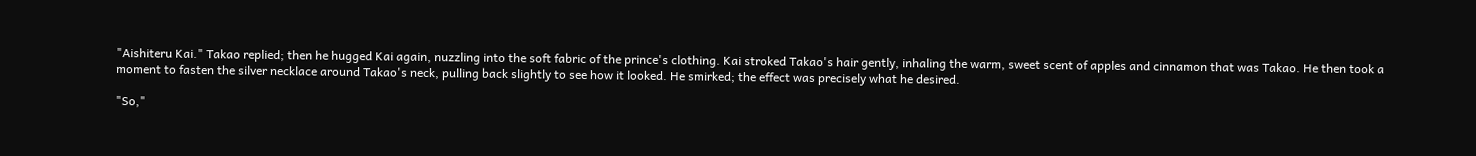"Aishiteru Kai." Takao replied; then he hugged Kai again, nuzzling into the soft fabric of the prince's clothing. Kai stroked Takao's hair gently, inhaling the warm, sweet scent of apples and cinnamon that was Takao. He then took a moment to fasten the silver necklace around Takao's neck, pulling back slightly to see how it looked. He smirked; the effect was precisely what he desired.

"So,"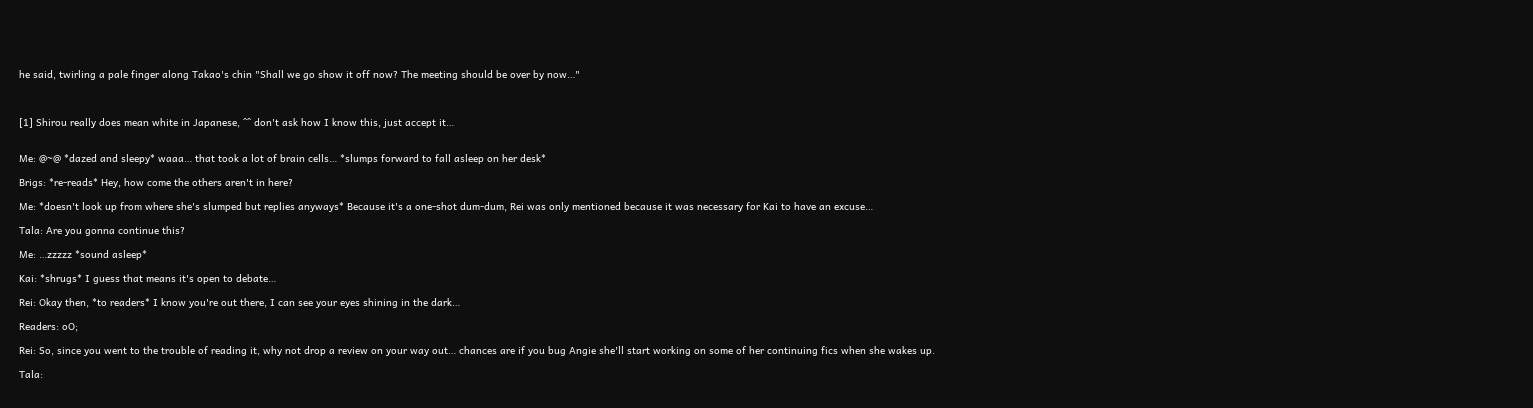he said, twirling a pale finger along Takao's chin "Shall we go show it off now? The meeting should be over by now…"



[1] Shirou really does mean white in Japanese, ^^ don't ask how I know this, just accept it…


Me: @~@ *dazed and sleepy* waaa… that took a lot of brain cells… *slumps forward to fall asleep on her desk*

Brigs: *re-reads* Hey, how come the others aren't in here?

Me: *doesn't look up from where she's slumped but replies anyways* Because it's a one-shot dum-dum, Rei was only mentioned because it was necessary for Kai to have an excuse…

Tala: Are you gonna continue this?

Me: …zzzzz *sound asleep*

Kai: *shrugs* I guess that means it's open to debate…

Rei: Okay then, *to readers* I know you're out there, I can see your eyes shining in the dark…

Readers: oO;

Rei: So, since you went to the trouble of reading it, why not drop a review on your way out… chances are if you bug Angie she'll start working on some of her continuing fics when she wakes up.

Tala: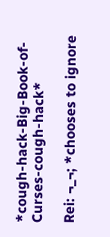*cough-hack-Big-Book-of-Curses-cough-hack*

Rei: ¬_¬; *chooses to ignore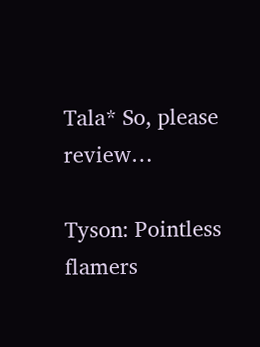Tala* So, please review…

Tyson: Pointless flamers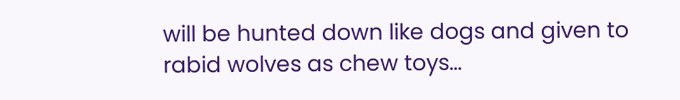will be hunted down like dogs and given to rabid wolves as chew toys…